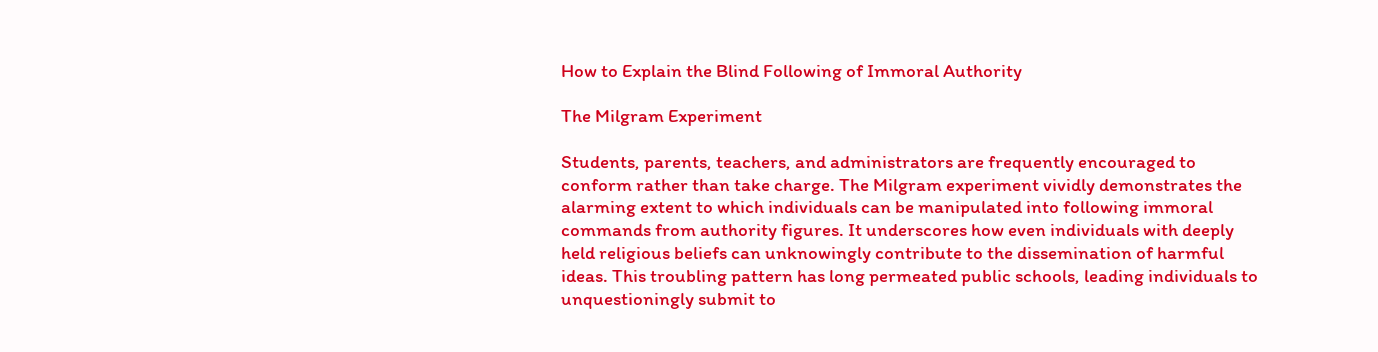How to Explain the Blind Following of Immoral Authority

The Milgram Experiment

Students, parents, teachers, and administrators are frequently encouraged to conform rather than take charge. The Milgram experiment vividly demonstrates the alarming extent to which individuals can be manipulated into following immoral commands from authority figures. It underscores how even individuals with deeply held religious beliefs can unknowingly contribute to the dissemination of harmful ideas. This troubling pattern has long permeated public schools, leading individuals to unquestioningly submit to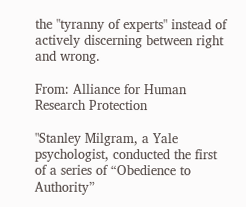the "tyranny of experts" instead of actively discerning between right and wrong.

From: Alliance for Human Research Protection

"Stanley Milgram, a Yale psychologist, conducted the first of a series of “Obedience to Authority”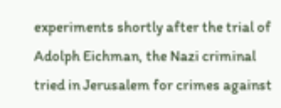experiments shortly after the trial of Adolph Eichman, the Nazi criminal tried in Jerusalem for crimes against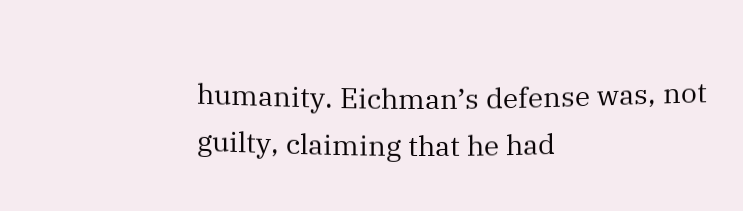humanity. Eichman’s defense was, not guilty, claiming that he had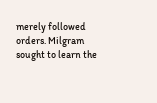merely followed orders. Milgram sought to learn the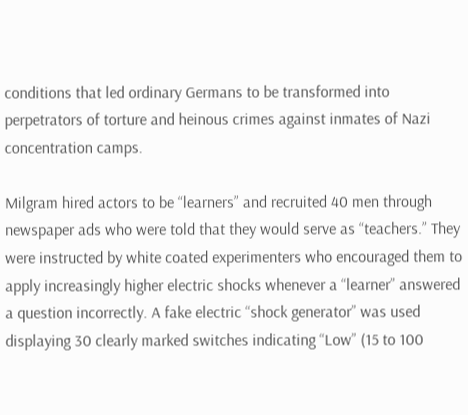conditions that led ordinary Germans to be transformed into perpetrators of torture and heinous crimes against inmates of Nazi concentration camps.

Milgram hired actors to be “learners” and recruited 40 men through newspaper ads who were told that they would serve as “teachers.” They were instructed by white coated experimenters who encouraged them to apply increasingly higher electric shocks whenever a “learner” answered a question incorrectly. A fake electric “shock generator” was used displaying 30 clearly marked switches indicating “Low” (15 to 100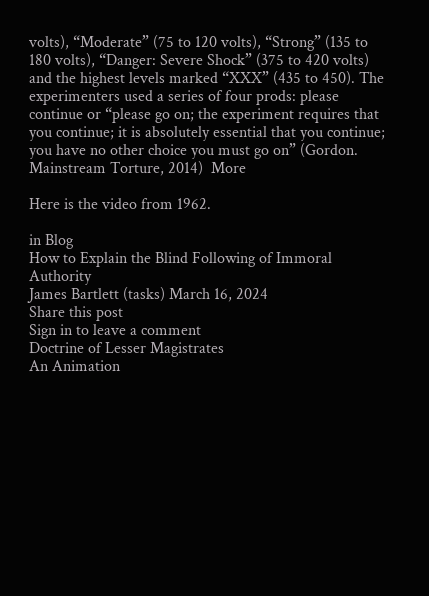volts), “Moderate” (75 to 120 volts), “Strong” (135 to 180 volts), “Danger: Severe Shock” (375 to 420 volts) and the highest levels marked “XXX” (435 to 450). The experimenters used a series of four prods: please continue or “please go on; the experiment requires that you continue; it is absolutely essential that you continue; you have no other choice you must go on” (Gordon. Mainstream Torture, 2014)  More

Here is the video from 1962.

in Blog
How to Explain the Blind Following of Immoral Authority
James Bartlett (tasks) March 16, 2024
Share this post
Sign in to leave a comment
Doctrine of Lesser Magistrates
An Animation